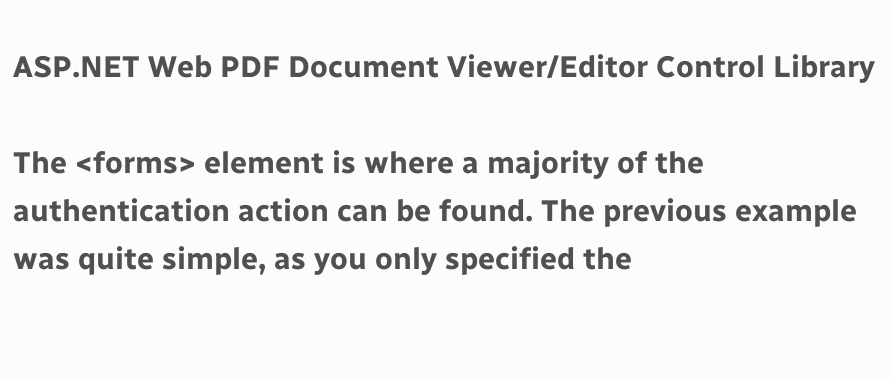ASP.NET Web PDF Document Viewer/Editor Control Library

The <forms> element is where a majority of the authentication action can be found. The previous example was quite simple, as you only specified the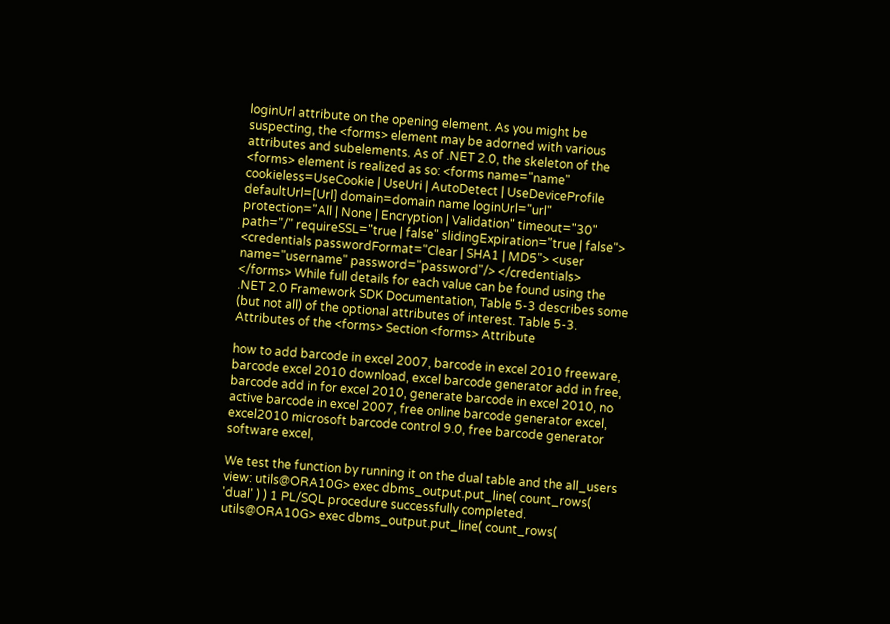loginUrl attribute on the opening element. As you might be suspecting, the <forms> element may be adorned with various attributes and subelements. As of .NET 2.0, the skeleton of the <forms> element is realized as so: <forms name="name" cookieless=UseCookie | UseUri | AutoDetect | UseDeviceProfile defaultUrl=[Url] domain=domain name loginUrl="url" protection="All | None | Encryption | Validation" timeout="30" path="/" requireSSL="true | false" slidingExpiration="true | false"> <credentials passwordFormat="Clear | SHA1 | MD5"> <user name="username" password="password"/> </credentials> </forms> While full details for each value can be found using the .NET 2.0 Framework SDK Documentation, Table 5-3 describes some (but not all) of the optional attributes of interest. Table 5-3. Attributes of the <forms> Section <forms> Attribute

how to add barcode in excel 2007, barcode in excel 2010 freeware, barcode excel 2010 download, excel barcode generator add in free, barcode add in for excel 2010, generate barcode in excel 2010, no active barcode in excel 2007, free online barcode generator excel, excel2010 microsoft barcode control 9.0, free barcode generator software excel,

We test the function by running it on the dual table and the all_users view: utils@ORA10G> exec dbms_output.put_line( count_rows( 'dual' ) ) 1 PL/SQL procedure successfully completed. utils@ORA10G> exec dbms_output.put_line( count_rows(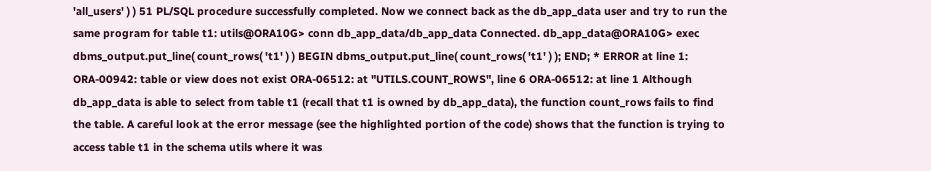'all_users' ) ) 51 PL/SQL procedure successfully completed. Now we connect back as the db_app_data user and try to run the same program for table t1: utils@ORA10G> conn db_app_data/db_app_data Connected. db_app_data@ORA10G> exec dbms_output.put_line( count_rows( 't1' ) ) BEGIN dbms_output.put_line( count_rows( 't1' ) ); END; * ERROR at line 1: ORA-00942: table or view does not exist ORA-06512: at "UTILS.COUNT_ROWS", line 6 ORA-06512: at line 1 Although db_app_data is able to select from table t1 (recall that t1 is owned by db_app_data), the function count_rows fails to find the table. A careful look at the error message (see the highlighted portion of the code) shows that the function is trying to access table t1 in the schema utils where it was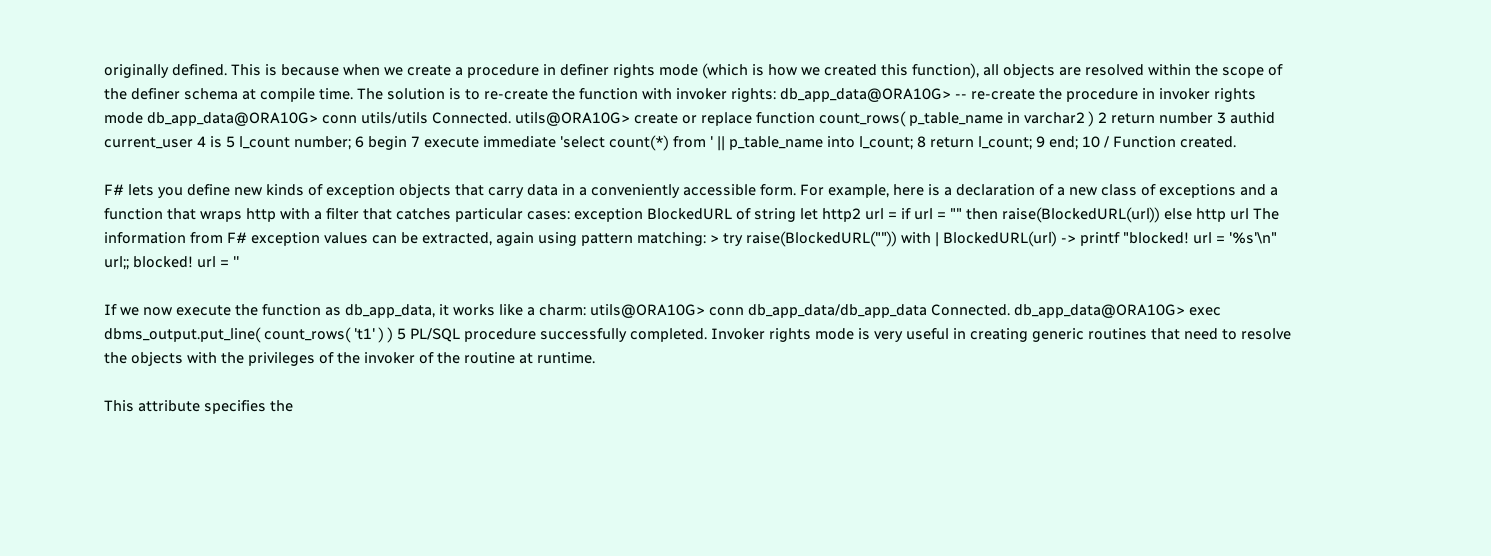originally defined. This is because when we create a procedure in definer rights mode (which is how we created this function), all objects are resolved within the scope of the definer schema at compile time. The solution is to re-create the function with invoker rights: db_app_data@ORA10G> -- re-create the procedure in invoker rights mode db_app_data@ORA10G> conn utils/utils Connected. utils@ORA10G> create or replace function count_rows( p_table_name in varchar2 ) 2 return number 3 authid current_user 4 is 5 l_count number; 6 begin 7 execute immediate 'select count(*) from ' || p_table_name into l_count; 8 return l_count; 9 end; 10 / Function created.

F# lets you define new kinds of exception objects that carry data in a conveniently accessible form. For example, here is a declaration of a new class of exceptions and a function that wraps http with a filter that catches particular cases: exception BlockedURL of string let http2 url = if url = "" then raise(BlockedURL(url)) else http url The information from F# exception values can be extracted, again using pattern matching: > try raise(BlockedURL("")) with | BlockedURL(url) -> printf "blocked! url = '%s'\n" url;; blocked! url = ''

If we now execute the function as db_app_data, it works like a charm: utils@ORA10G> conn db_app_data/db_app_data Connected. db_app_data@ORA10G> exec dbms_output.put_line( count_rows( 't1' ) ) 5 PL/SQL procedure successfully completed. Invoker rights mode is very useful in creating generic routines that need to resolve the objects with the privileges of the invoker of the routine at runtime.

This attribute specifies the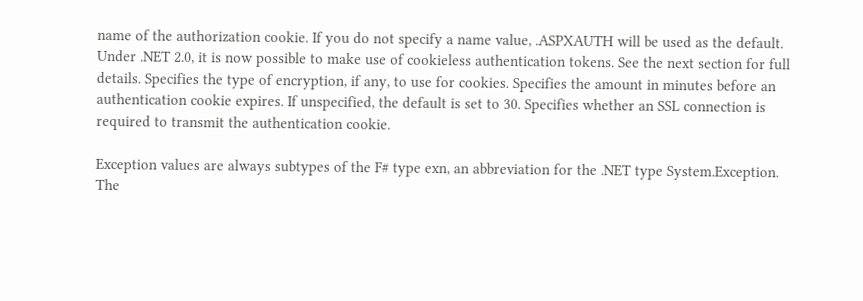name of the authorization cookie. If you do not specify a name value, .ASPXAUTH will be used as the default. Under .NET 2.0, it is now possible to make use of cookieless authentication tokens. See the next section for full details. Specifies the type of encryption, if any, to use for cookies. Specifies the amount in minutes before an authentication cookie expires. If unspecified, the default is set to 30. Specifies whether an SSL connection is required to transmit the authentication cookie.

Exception values are always subtypes of the F# type exn, an abbreviation for the .NET type System.Exception. The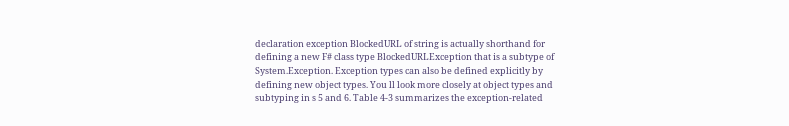declaration exception BlockedURL of string is actually shorthand for defining a new F# class type BlockedURLException that is a subtype of System.Exception. Exception types can also be defined explicitly by defining new object types. You ll look more closely at object types and subtyping in s 5 and 6. Table 4-3 summarizes the exception-related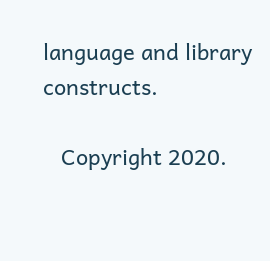language and library constructs.

   Copyright 2020.